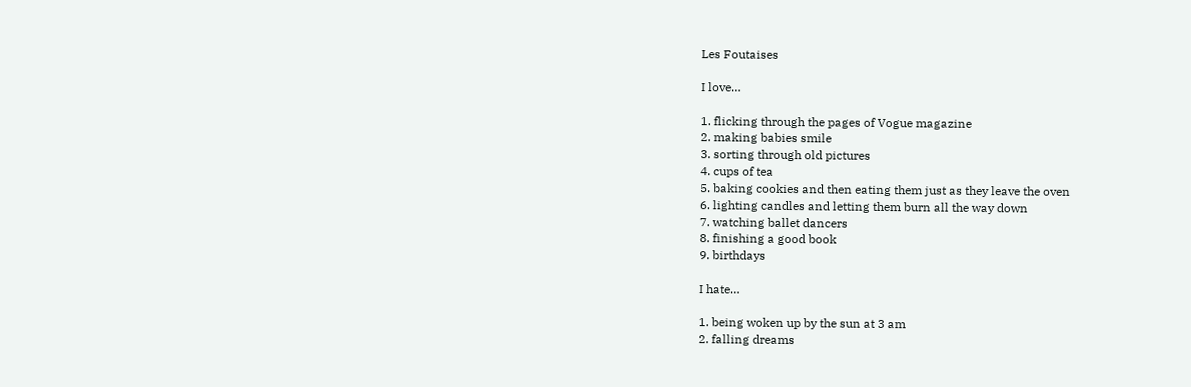Les Foutaises

I love…

1. flicking through the pages of Vogue magazine
2. making babies smile
3. sorting through old pictures
4. cups of tea
5. baking cookies and then eating them just as they leave the oven
6. lighting candles and letting them burn all the way down
7. watching ballet dancers
8. finishing a good book
9. birthdays

I hate…

1. being woken up by the sun at 3 am
2. falling dreams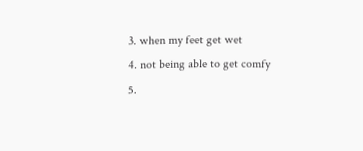3. when my feet get wet
4. not being able to get comfy
5.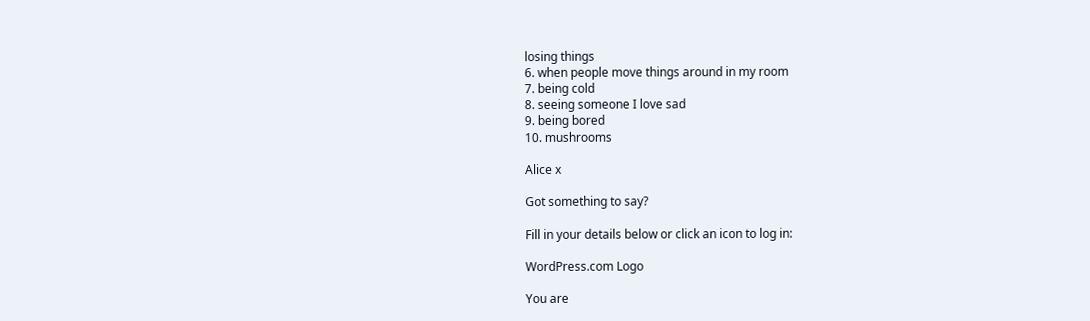losing things
6. when people move things around in my room
7. being cold
8. seeing someone I love sad
9. being bored
10. mushrooms

Alice x

Got something to say?

Fill in your details below or click an icon to log in:

WordPress.com Logo

You are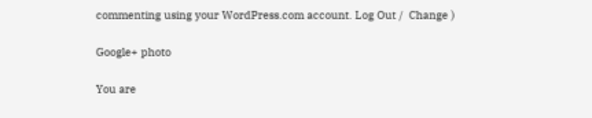commenting using your WordPress.com account. Log Out /  Change )

Google+ photo

You are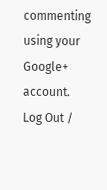commenting using your Google+ account. Log Out /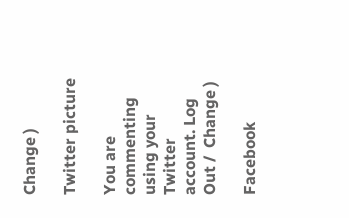Change )

Twitter picture

You are commenting using your Twitter account. Log Out /  Change )

Facebook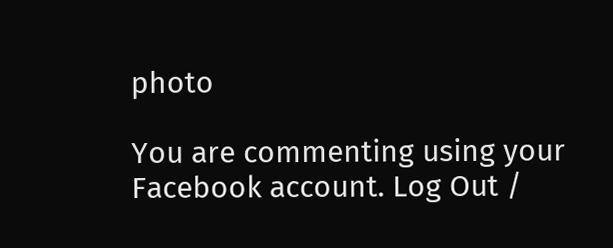photo

You are commenting using your Facebook account. Log Out /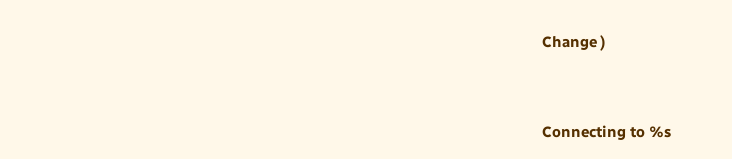Change )


Connecting to %s